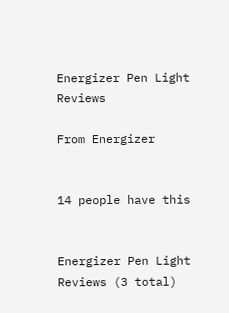Energizer Pen Light Reviews

From Energizer


14 people have this


Energizer Pen Light Reviews (3 total)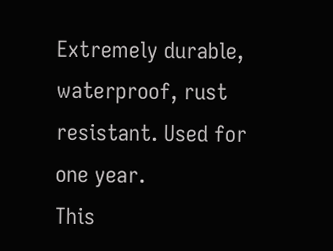Extremely durable, waterproof, rust resistant. Used for one year.
This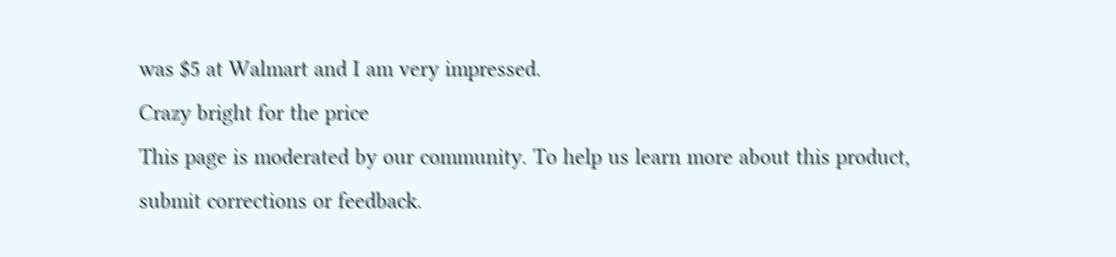was $5 at Walmart and I am very impressed.
Crazy bright for the price
This page is moderated by our community. To help us learn more about this product, submit corrections or feedback.